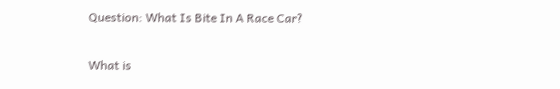Question: What Is Bite In A Race Car?

What is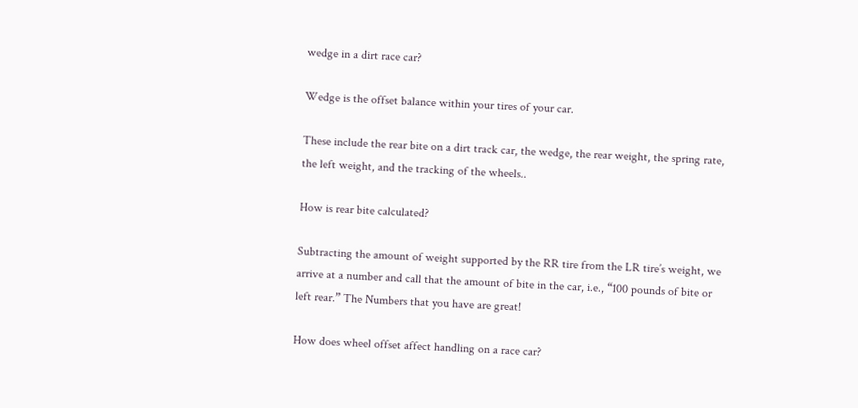wedge in a dirt race car?

Wedge is the offset balance within your tires of your car.

These include the rear bite on a dirt track car, the wedge, the rear weight, the spring rate, the left weight, and the tracking of the wheels..

How is rear bite calculated?

Subtracting the amount of weight supported by the RR tire from the LR tire’s weight, we arrive at a number and call that the amount of bite in the car, i.e., “100 pounds of bite or left rear.” The Numbers that you have are great!

How does wheel offset affect handling on a race car?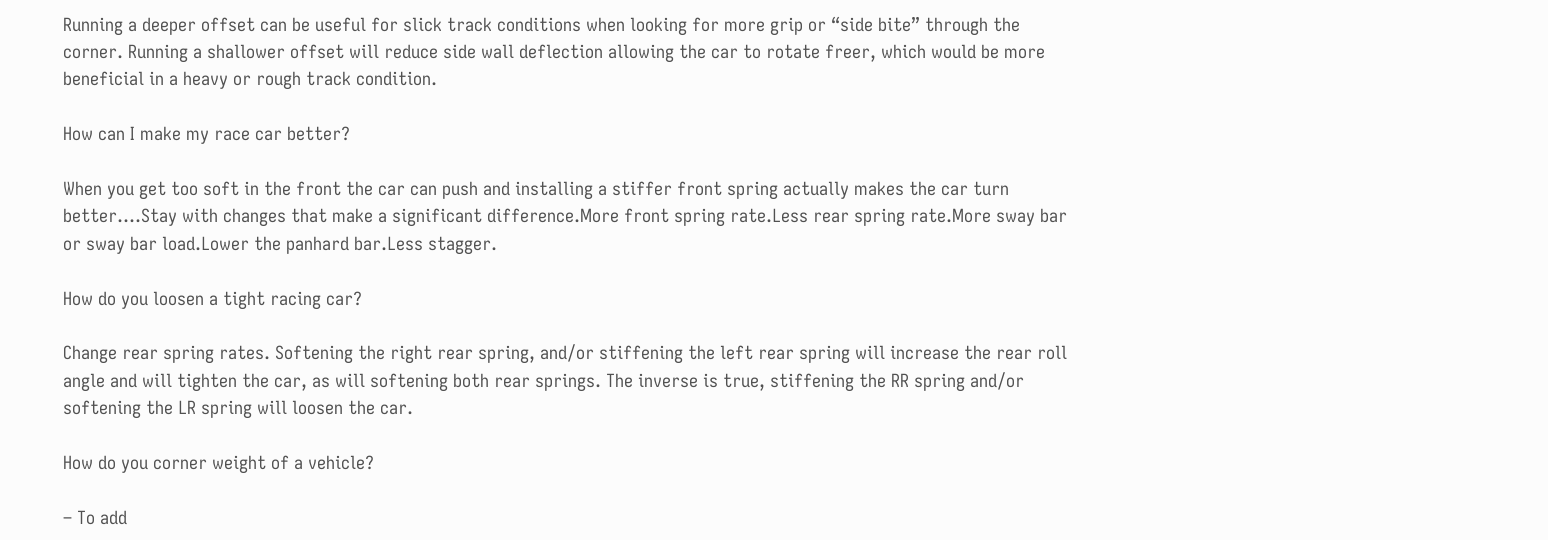Running a deeper offset can be useful for slick track conditions when looking for more grip or “side bite” through the corner. Running a shallower offset will reduce side wall deflection allowing the car to rotate freer, which would be more beneficial in a heavy or rough track condition.

How can I make my race car better?

When you get too soft in the front the car can push and installing a stiffer front spring actually makes the car turn better….Stay with changes that make a significant difference.More front spring rate.Less rear spring rate.More sway bar or sway bar load.Lower the panhard bar.Less stagger.

How do you loosen a tight racing car?

Change rear spring rates. Softening the right rear spring, and/or stiffening the left rear spring will increase the rear roll angle and will tighten the car, as will softening both rear springs. The inverse is true, stiffening the RR spring and/or softening the LR spring will loosen the car.

How do you corner weight of a vehicle?

– To add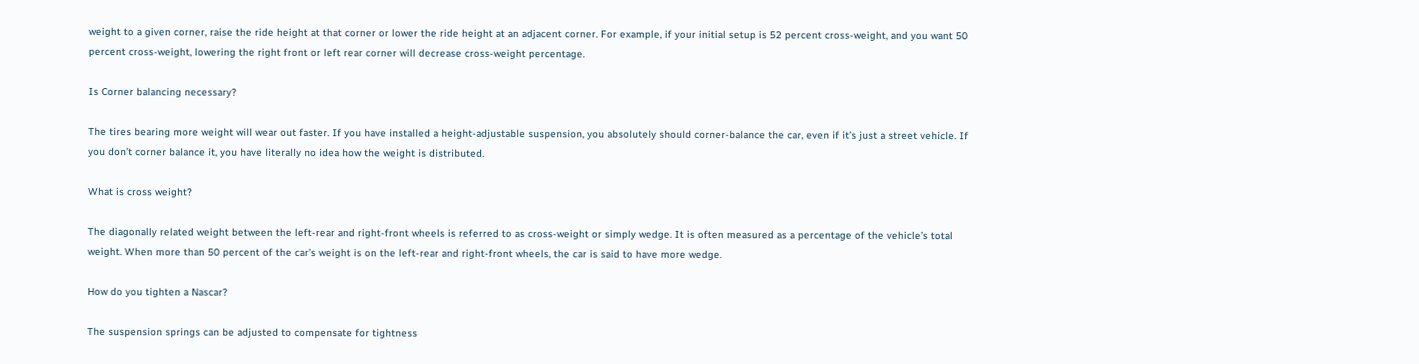weight to a given corner, raise the ride height at that corner or lower the ride height at an adjacent corner. For example, if your initial setup is 52 percent cross-weight, and you want 50 percent cross-weight, lowering the right front or left rear corner will decrease cross-weight percentage.

Is Corner balancing necessary?

The tires bearing more weight will wear out faster. If you have installed a height-adjustable suspension, you absolutely should corner-balance the car, even if it’s just a street vehicle. If you don’t corner balance it, you have literally no idea how the weight is distributed.

What is cross weight?

The diagonally related weight between the left-rear and right-front wheels is referred to as cross-weight or simply wedge. It is often measured as a percentage of the vehicle’s total weight. When more than 50 percent of the car’s weight is on the left-rear and right-front wheels, the car is said to have more wedge.

How do you tighten a Nascar?

The suspension springs can be adjusted to compensate for tightness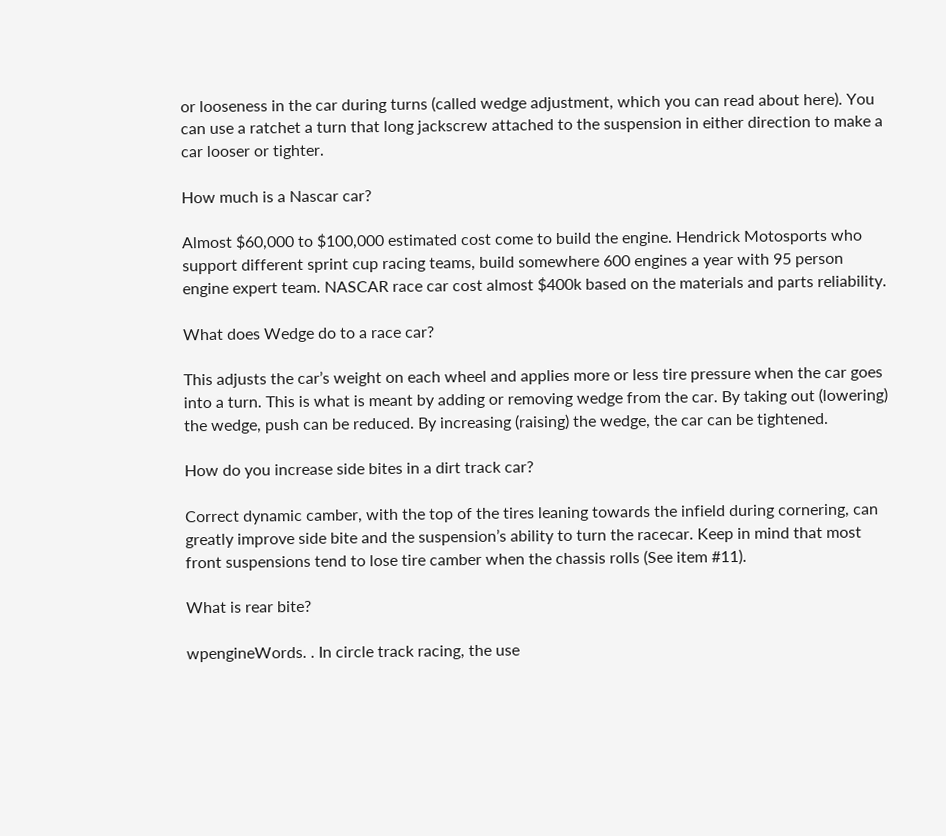or looseness in the car during turns (called wedge adjustment, which you can read about here). You can use a ratchet a turn that long jackscrew attached to the suspension in either direction to make a car looser or tighter.

How much is a Nascar car?

Almost $60,000 to $100,000 estimated cost come to build the engine. Hendrick Motosports who support different sprint cup racing teams, build somewhere 600 engines a year with 95 person engine expert team. NASCAR race car cost almost $400k based on the materials and parts reliability.

What does Wedge do to a race car?

This adjusts the car’s weight on each wheel and applies more or less tire pressure when the car goes into a turn. This is what is meant by adding or removing wedge from the car. By taking out (lowering) the wedge, push can be reduced. By increasing (raising) the wedge, the car can be tightened.

How do you increase side bites in a dirt track car?

Correct dynamic camber, with the top of the tires leaning towards the infield during cornering, can greatly improve side bite and the suspension’s ability to turn the racecar. Keep in mind that most front suspensions tend to lose tire camber when the chassis rolls (See item #11).

What is rear bite?

wpengineWords. . In circle track racing, the use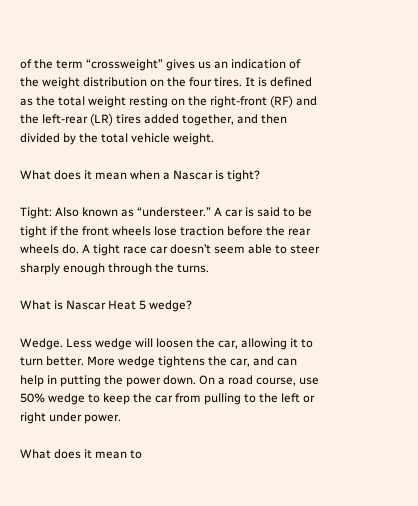of the term “crossweight” gives us an indication of the weight distribution on the four tires. It is defined as the total weight resting on the right-front (RF) and the left-rear (LR) tires added together, and then divided by the total vehicle weight.

What does it mean when a Nascar is tight?

Tight: Also known as “understeer.” A car is said to be tight if the front wheels lose traction before the rear wheels do. A tight race car doesn’t seem able to steer sharply enough through the turns.

What is Nascar Heat 5 wedge?

Wedge. Less wedge will loosen the car, allowing it to turn better. More wedge tightens the car, and can help in putting the power down. On a road course, use 50% wedge to keep the car from pulling to the left or right under power.

What does it mean to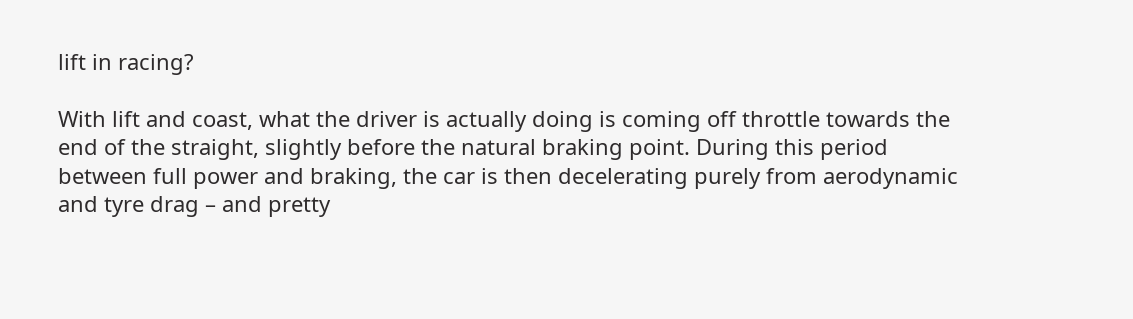lift in racing?

With lift and coast, what the driver is actually doing is coming off throttle towards the end of the straight, slightly before the natural braking point. During this period between full power and braking, the car is then decelerating purely from aerodynamic and tyre drag – and pretty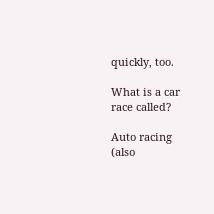quickly, too.

What is a car race called?

Auto racing (also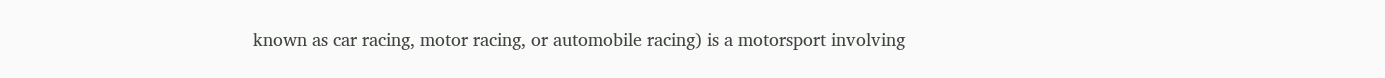known as car racing, motor racing, or automobile racing) is a motorsport involving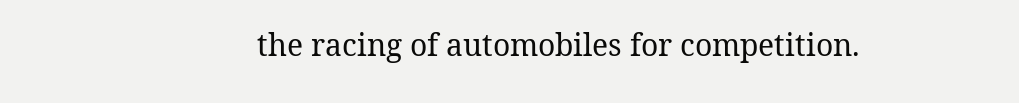the racing of automobiles for competition.